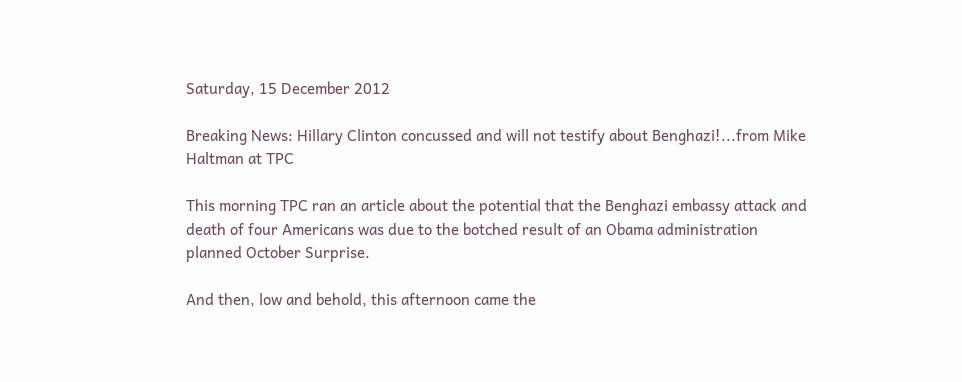Saturday, 15 December 2012

Breaking News: Hillary Clinton concussed and will not testify about Benghazi!...from Mike Haltman at TPC

This morning TPC ran an article about the potential that the Benghazi embassy attack and death of four Americans was due to the botched result of an Obama administration planned October Surprise.

And then, low and behold, this afternoon came the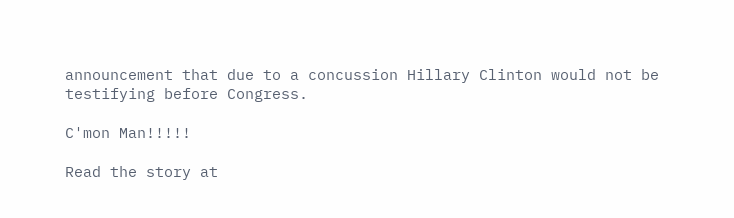announcement that due to a concussion Hillary Clinton would not be testifying before Congress.

C'mon Man!!!!!

Read the story at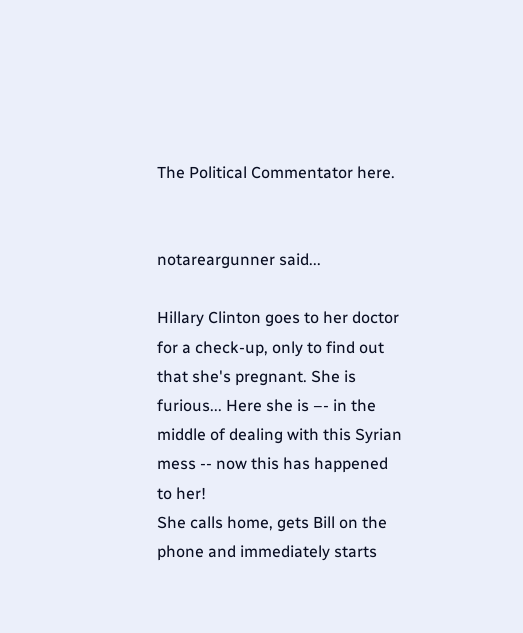The Political Commentator here.


notareargunner said...

Hillary Clinton goes to her doctor for a check-up, only to find out that she's pregnant. She is furious... Here she is –- in the middle of dealing with this Syrian mess -- now this has happened to her!
She calls home, gets Bill on the phone and immediately starts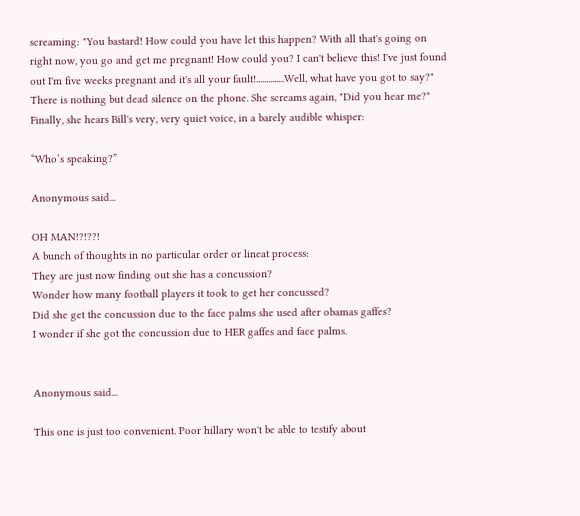screaming: "You bastard! How could you have let this happen? With all that's going on right now, you go and get me pregnant! How could you? I can't believe this! I've just found out I'm five weeks pregnant and it's all your fault!..............Well, what have you got to say?" There is nothing but dead silence on the phone. She screams again, "Did you hear me?" Finally, she hears Bill's very, very quiet voice, in a barely audible whisper:

“Who’s speaking?”

Anonymous said...

OH MAN!?!??!
A bunch of thoughts in no particular order or lineat process:
They are just now finding out she has a concussion?
Wonder how many football players it took to get her concussed?
Did she get the concussion due to the face palms she used after obamas gaffes?
I wonder if she got the concussion due to HER gaffes and face palms.


Anonymous said...

This one is just too convenient. Poor hillary won't be able to testify about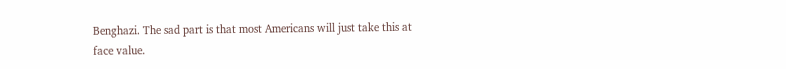Benghazi. The sad part is that most Americans will just take this at face value.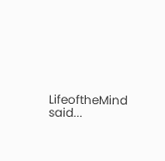LifeoftheMind said...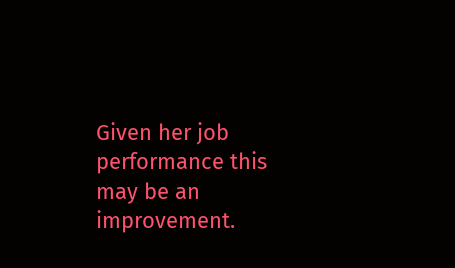Given her job performance this may be an improvement.